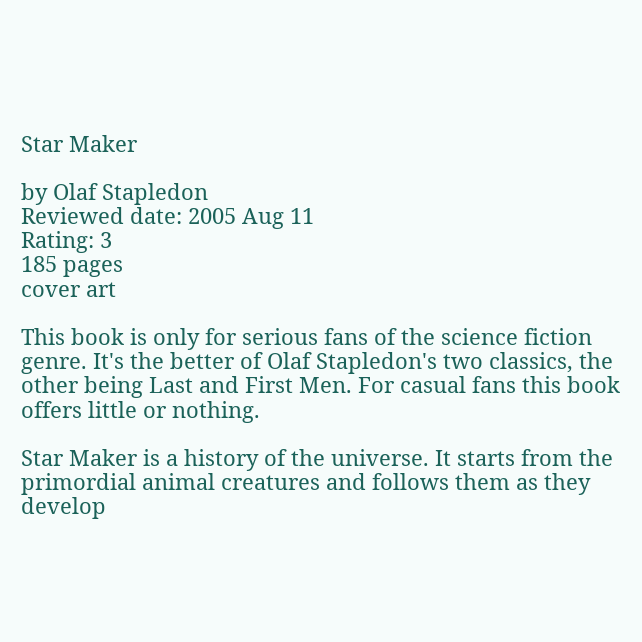Star Maker

by Olaf Stapledon
Reviewed date: 2005 Aug 11
Rating: 3
185 pages
cover art

This book is only for serious fans of the science fiction genre. It's the better of Olaf Stapledon's two classics, the other being Last and First Men. For casual fans this book offers little or nothing.

Star Maker is a history of the universe. It starts from the primordial animal creatures and follows them as they develop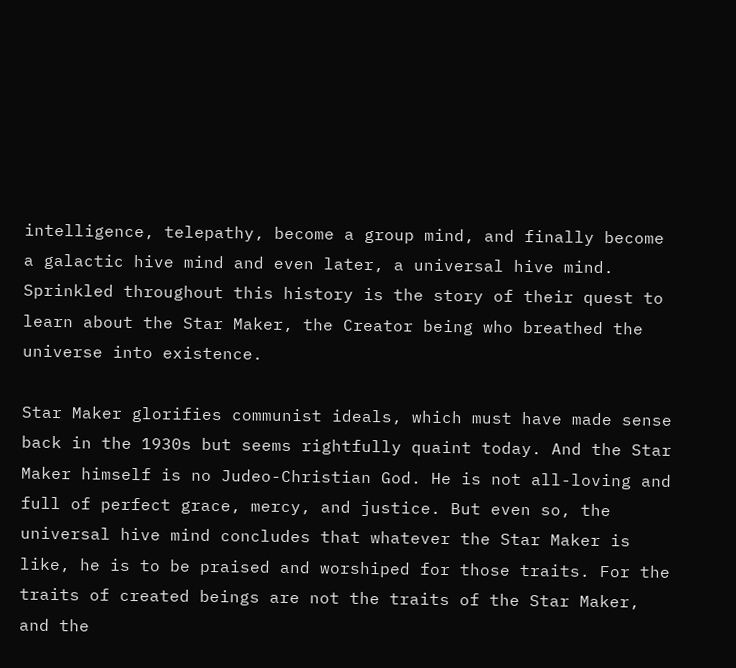intelligence, telepathy, become a group mind, and finally become a galactic hive mind and even later, a universal hive mind. Sprinkled throughout this history is the story of their quest to learn about the Star Maker, the Creator being who breathed the universe into existence.

Star Maker glorifies communist ideals, which must have made sense back in the 1930s but seems rightfully quaint today. And the Star Maker himself is no Judeo-Christian God. He is not all-loving and full of perfect grace, mercy, and justice. But even so, the universal hive mind concludes that whatever the Star Maker is like, he is to be praised and worshiped for those traits. For the traits of created beings are not the traits of the Star Maker, and the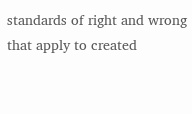standards of right and wrong that apply to created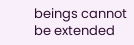beings cannot be extended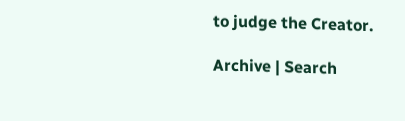to judge the Creator.

Archive | Search